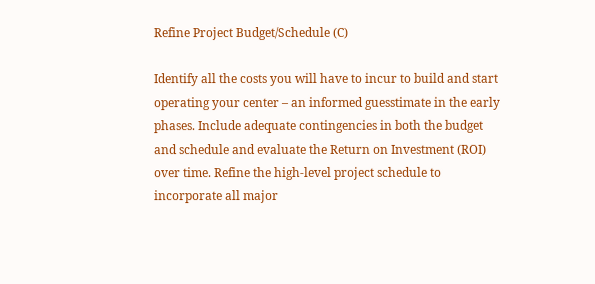Refine Project Budget/Schedule (C)

Identify all the costs you will have to incur to build and start operating your center – an informed guesstimate in the early phases. Include adequate contingencies in both the budget and schedule and evaluate the Return on Investment (ROI) over time. Refine the high-level project schedule to incorporate all major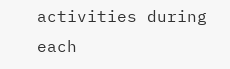activities during each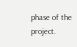phase of the project.